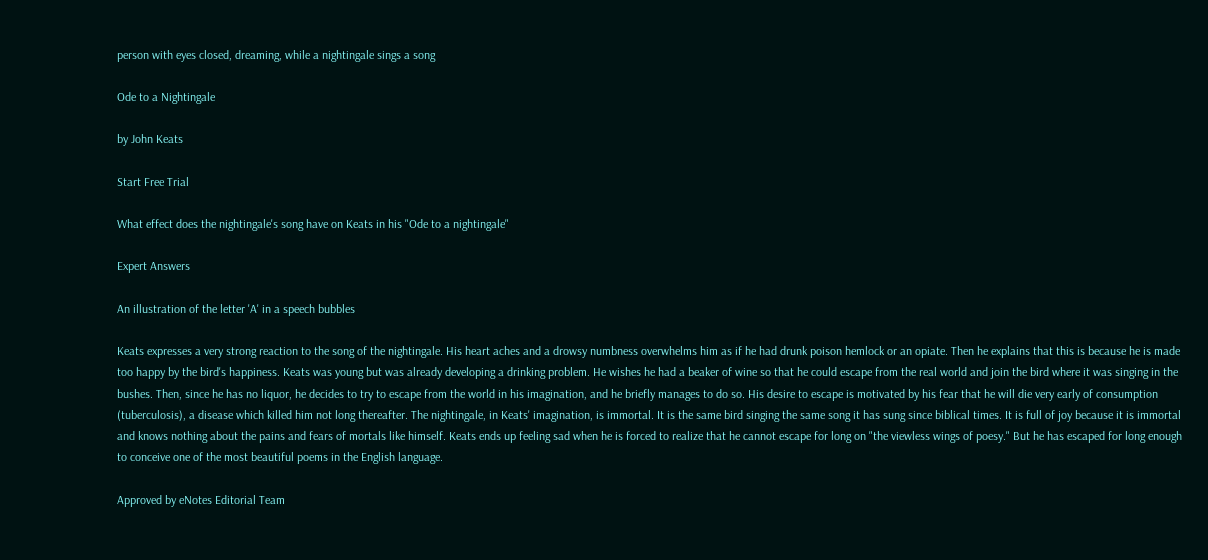person with eyes closed, dreaming, while a nightingale sings a song

Ode to a Nightingale

by John Keats

Start Free Trial

What effect does the nightingale's song have on Keats in his "Ode to a nightingale"

Expert Answers

An illustration of the letter 'A' in a speech bubbles

Keats expresses a very strong reaction to the song of the nightingale. His heart aches and a drowsy numbness overwhelms him as if he had drunk poison hemlock or an opiate. Then he explains that this is because he is made too happy by the bird's happiness. Keats was young but was already developing a drinking problem. He wishes he had a beaker of wine so that he could escape from the real world and join the bird where it was singing in the bushes. Then, since he has no liquor, he decides to try to escape from the world in his imagination, and he briefly manages to do so. His desire to escape is motivated by his fear that he will die very early of consumption (tuberculosis), a disease which killed him not long thereafter. The nightingale, in Keats' imagination, is immortal. It is the same bird singing the same song it has sung since biblical times. It is full of joy because it is immortal and knows nothing about the pains and fears of mortals like himself. Keats ends up feeling sad when he is forced to realize that he cannot escape for long on "the viewless wings of poesy." But he has escaped for long enough to conceive one of the most beautiful poems in the English language.

Approved by eNotes Editorial Team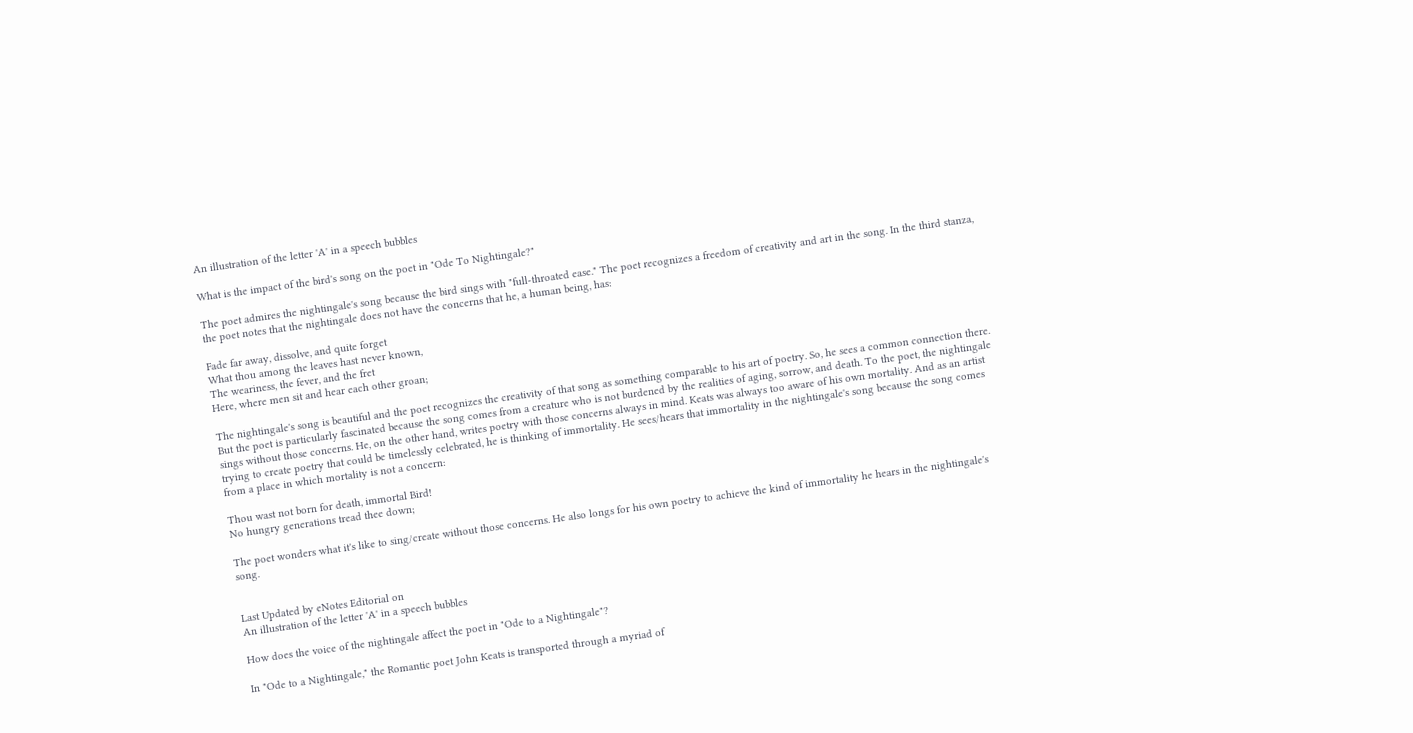An illustration of the letter 'A' in a speech bubbles

What is the impact of the bird's song on the poet in "Ode To Nightingale?"

The poet admires the nightingale's song because the bird sings with "full-throated ease." The poet recognizes a freedom of creativity and art in the song. In the third stanza, the poet notes that the nightingale does not have the concerns that he, a human being, has:

Fade far away, dissolve, and quite forget
What thou among the leaves hast never known,
The weariness, the fever, and the fret
Here, where men sit and hear each other groan;

The nightingale's song is beautiful and the poet recognizes the creativity of that song as something comparable to his art of poetry. So, he sees a common connection there. But the poet is particularly fascinated because the song comes from a creature who is not burdened by the realities of aging, sorrow, and death. To the poet, the nightingale sings without those concerns. He, on the other hand, writes poetry with those concerns always in mind. Keats was always too aware of his own mortality. And as an artist trying to create poetry that could be timelessly celebrated, he is thinking of immortality. He sees/hears that immortality in the nightingale's song because the song comes from a place in which mortality is not a concern:

Thou wast not born for death, immortal Bird!
No hungry generations tread thee down;

The poet wonders what it's like to sing/create without those concerns. He also longs for his own poetry to achieve the kind of immortality he hears in the nightingale's song.


Last Updated by eNotes Editorial on
An illustration of the letter 'A' in a speech bubbles

How does the voice of the nightingale affect the poet in "Ode to a Nightingale"?

In "Ode to a Nightingale," the Romantic poet John Keats is transported through a myriad of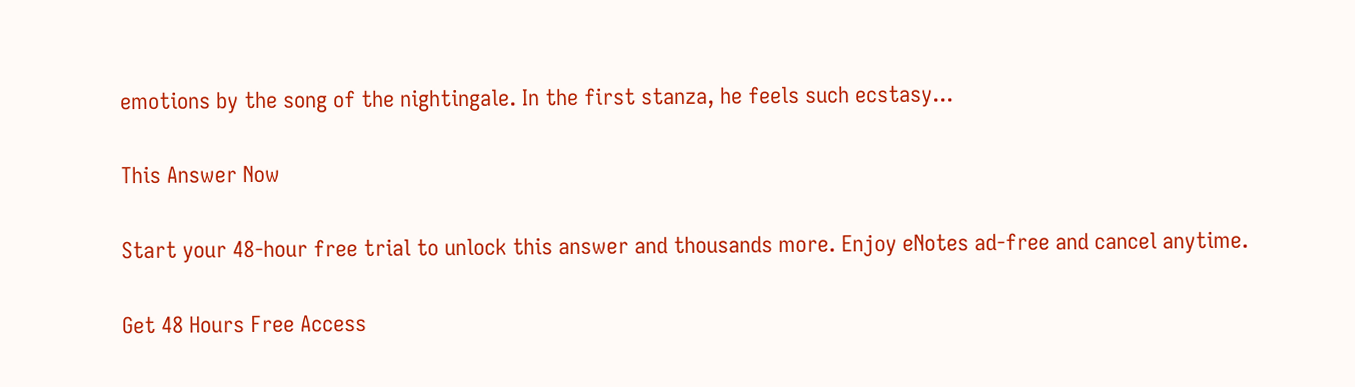emotions by the song of the nightingale. In the first stanza, he feels such ecstasy...

This Answer Now

Start your 48-hour free trial to unlock this answer and thousands more. Enjoy eNotes ad-free and cancel anytime.

Get 48 Hours Free Access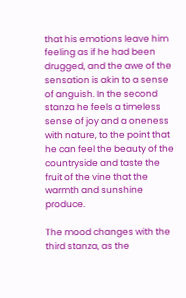that his emotions leave him feeling as if he had been drugged, and the awe of the sensation is akin to a sense of anguish. In the second stanza he feels a timeless sense of joy and a oneness with nature, to the point that he can feel the beauty of the countryside and taste the fruit of the vine that the warmth and sunshine produce.

The mood changes with the third stanza, as the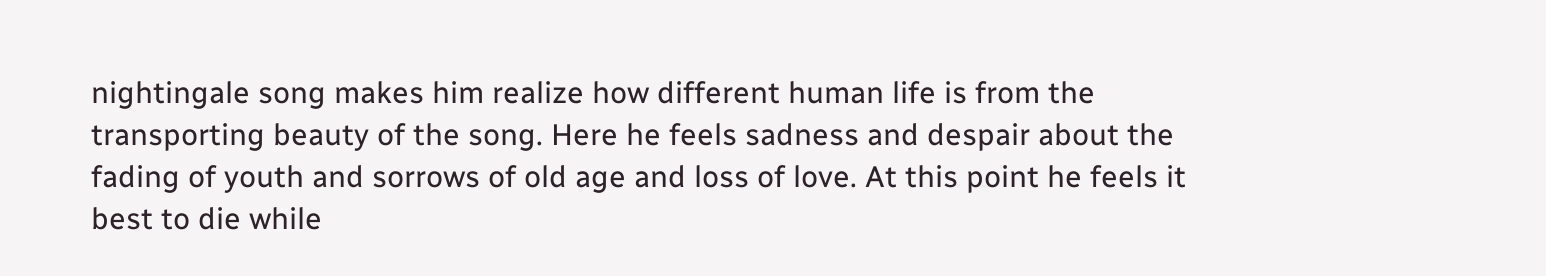nightingale song makes him realize how different human life is from the transporting beauty of the song. Here he feels sadness and despair about the fading of youth and sorrows of old age and loss of love. At this point he feels it best to die while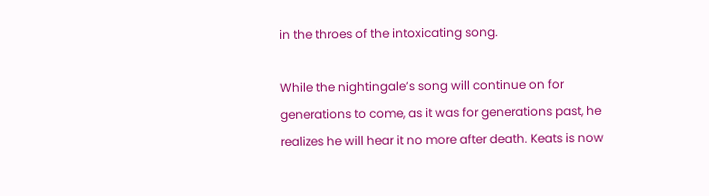in the throes of the intoxicating song.

While the nightingale’s song will continue on for generations to come, as it was for generations past, he realizes he will hear it no more after death. Keats is now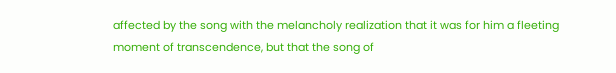affected by the song with the melancholy realization that it was for him a fleeting moment of transcendence, but that the song of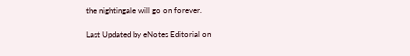the nightingale will go on forever.

Last Updated by eNotes Editorial on